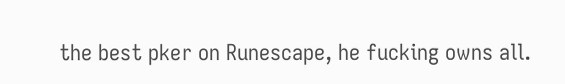the best pker on Runescape, he fucking owns all.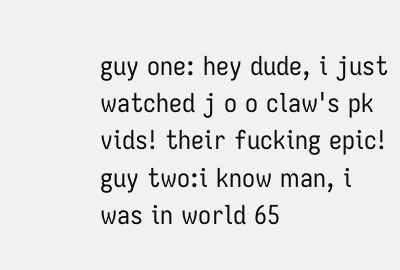guy one: hey dude, i just watched j o o claw's pk vids! their fucking epic! guy two:i know man, i was in world 65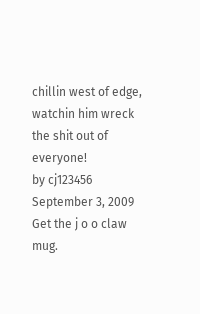chillin west of edge, watchin him wreck the shit out of everyone!
by cj123456 September 3, 2009
Get the j o o claw mug.